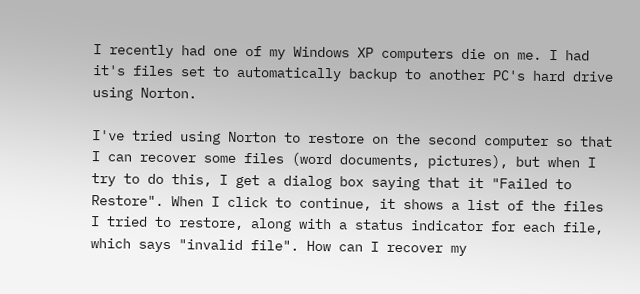I recently had one of my Windows XP computers die on me. I had it's files set to automatically backup to another PC's hard drive using Norton.

I've tried using Norton to restore on the second computer so that I can recover some files (word documents, pictures), but when I try to do this, I get a dialog box saying that it "Failed to Restore". When I click to continue, it shows a list of the files I tried to restore, along with a status indicator for each file, which says "invalid file". How can I recover my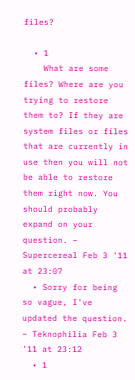files?

  • 1
    What are some files? Where are you trying to restore them to? If they are system files or files that are currently in use then you will not be able to restore them right now. You should probably expand on your question. – Supercereal Feb 3 '11 at 23:07
  • Sorry for being so vague, I've updated the question. – Teknophilia Feb 3 '11 at 23:12
  • 1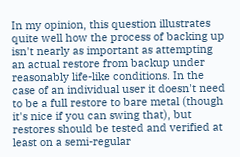In my opinion, this question illustrates quite well how the process of backing up isn't nearly as important as attempting an actual restore from backup under reasonably life-like conditions. In the case of an individual user it doesn't need to be a full restore to bare metal (though it's nice if you can swing that), but restores should be tested and verified at least on a semi-regular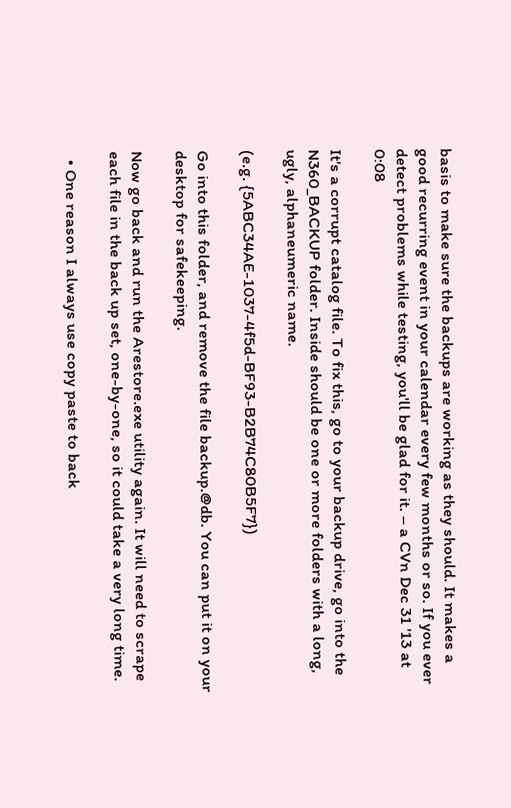basis to make sure the backups are working as they should. It makes a good recurring event in your calendar every few months or so. If you ever detect problems while testing, you'll be glad for it. – a CVn Dec 31 '13 at 0:08

It's a corrupt catalog file. To fix this, go to your backup drive, go into the N360_BACKUP folder. Inside should be one or more folders with a long, ugly, alphaneumeric name.

(e.g. {5ABC34AE-1037-4f5d-BF93-B2B74C80B5F7})

Go into this folder, and remove the file backup.@db. You can put it on your desktop for safekeeping.

Now go back and run the Arestore.exe utility again. It will need to scrape each file in the back up set, one-by-one, so it could take a very long time.

  • One reason I always use copy paste to back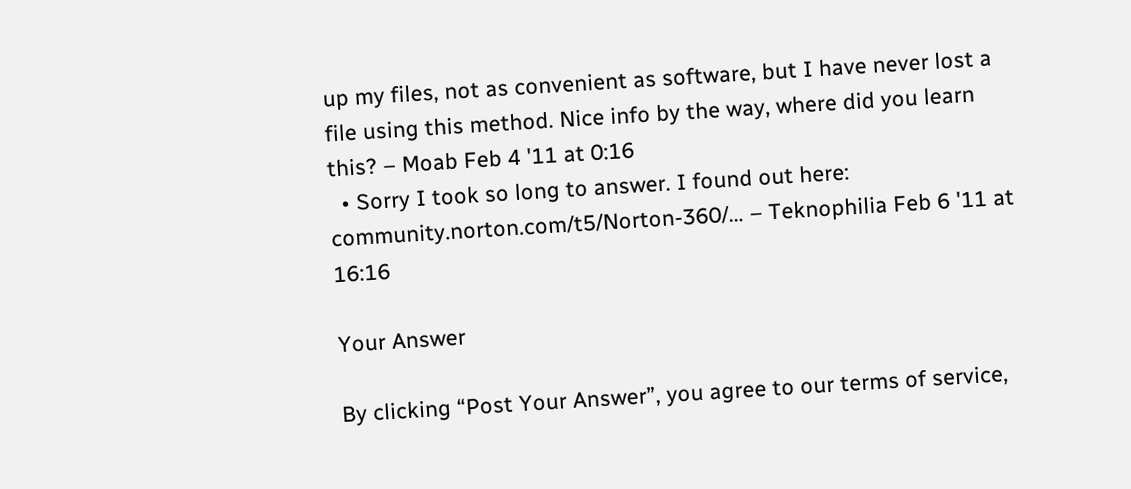up my files, not as convenient as software, but I have never lost a file using this method. Nice info by the way, where did you learn this? – Moab Feb 4 '11 at 0:16
  • Sorry I took so long to answer. I found out here: community.norton.com/t5/Norton-360/… – Teknophilia Feb 6 '11 at 16:16

Your Answer

By clicking “Post Your Answer”, you agree to our terms of service,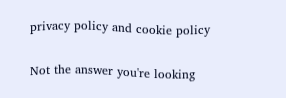privacy policy and cookie policy

Not the answer you're looking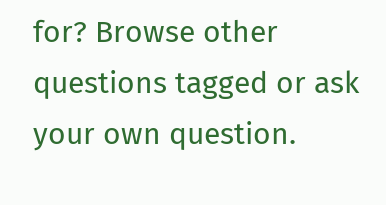for? Browse other questions tagged or ask your own question.